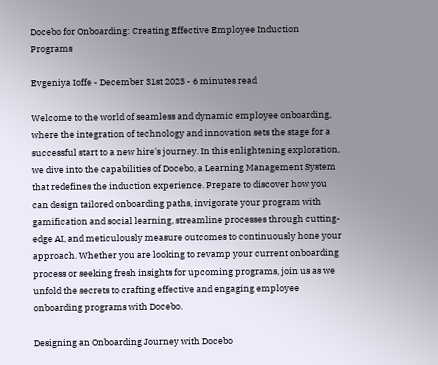Docebo for Onboarding: Creating Effective Employee Induction Programs

Evgeniya Ioffe - December 31st 2023 - 6 minutes read

Welcome to the world of seamless and dynamic employee onboarding, where the integration of technology and innovation sets the stage for a successful start to a new hire's journey. In this enlightening exploration, we dive into the capabilities of Docebo, a Learning Management System that redefines the induction experience. Prepare to discover how you can design tailored onboarding paths, invigorate your program with gamification and social learning, streamline processes through cutting-edge AI, and meticulously measure outcomes to continuously hone your approach. Whether you are looking to revamp your current onboarding process or seeking fresh insights for upcoming programs, join us as we unfold the secrets to crafting effective and engaging employee onboarding programs with Docebo.

Designing an Onboarding Journey with Docebo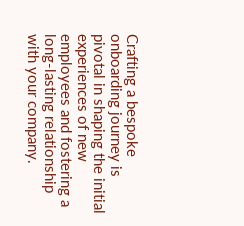Crafting a bespoke onboarding journey is pivotal in shaping the initial experiences of new employees and fostering a long-lasting relationship with your company.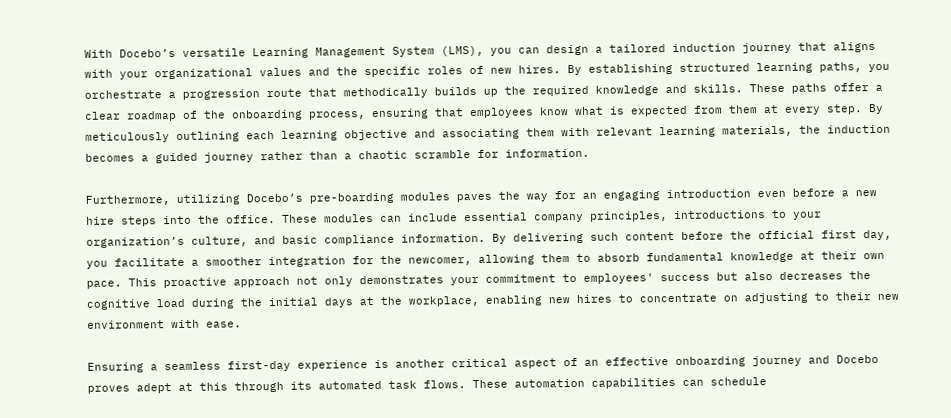With Docebo’s versatile Learning Management System (LMS), you can design a tailored induction journey that aligns with your organizational values and the specific roles of new hires. By establishing structured learning paths, you orchestrate a progression route that methodically builds up the required knowledge and skills. These paths offer a clear roadmap of the onboarding process, ensuring that employees know what is expected from them at every step. By meticulously outlining each learning objective and associating them with relevant learning materials, the induction becomes a guided journey rather than a chaotic scramble for information.

Furthermore, utilizing Docebo’s pre-boarding modules paves the way for an engaging introduction even before a new hire steps into the office. These modules can include essential company principles, introductions to your organization’s culture, and basic compliance information. By delivering such content before the official first day, you facilitate a smoother integration for the newcomer, allowing them to absorb fundamental knowledge at their own pace. This proactive approach not only demonstrates your commitment to employees' success but also decreases the cognitive load during the initial days at the workplace, enabling new hires to concentrate on adjusting to their new environment with ease.

Ensuring a seamless first-day experience is another critical aspect of an effective onboarding journey and Docebo proves adept at this through its automated task flows. These automation capabilities can schedule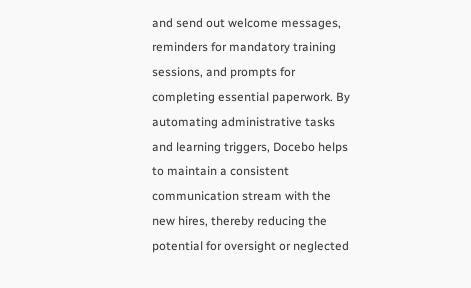and send out welcome messages, reminders for mandatory training sessions, and prompts for completing essential paperwork. By automating administrative tasks and learning triggers, Docebo helps to maintain a consistent communication stream with the new hires, thereby reducing the potential for oversight or neglected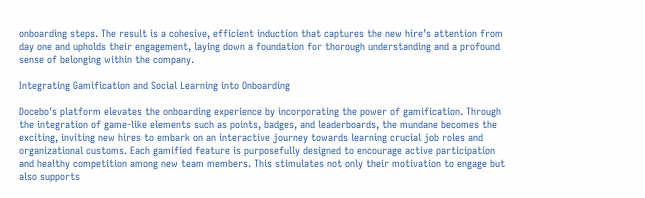onboarding steps. The result is a cohesive, efficient induction that captures the new hire’s attention from day one and upholds their engagement, laying down a foundation for thorough understanding and a profound sense of belonging within the company.

Integrating Gamification and Social Learning into Onboarding

Docebo's platform elevates the onboarding experience by incorporating the power of gamification. Through the integration of game-like elements such as points, badges, and leaderboards, the mundane becomes the exciting, inviting new hires to embark on an interactive journey towards learning crucial job roles and organizational customs. Each gamified feature is purposefully designed to encourage active participation and healthy competition among new team members. This stimulates not only their motivation to engage but also supports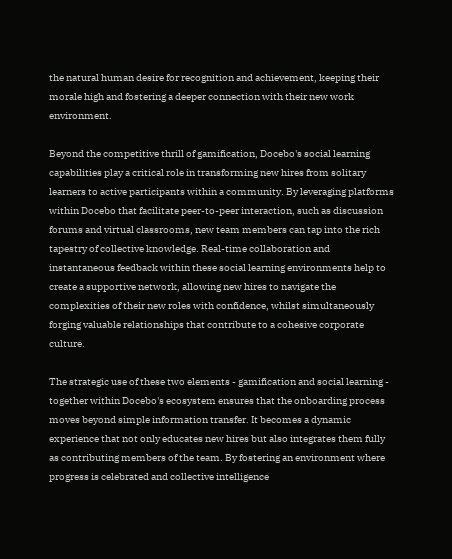the natural human desire for recognition and achievement, keeping their morale high and fostering a deeper connection with their new work environment.

Beyond the competitive thrill of gamification, Docebo's social learning capabilities play a critical role in transforming new hires from solitary learners to active participants within a community. By leveraging platforms within Docebo that facilitate peer-to-peer interaction, such as discussion forums and virtual classrooms, new team members can tap into the rich tapestry of collective knowledge. Real-time collaboration and instantaneous feedback within these social learning environments help to create a supportive network, allowing new hires to navigate the complexities of their new roles with confidence, whilst simultaneously forging valuable relationships that contribute to a cohesive corporate culture.

The strategic use of these two elements - gamification and social learning - together within Docebo's ecosystem ensures that the onboarding process moves beyond simple information transfer. It becomes a dynamic experience that not only educates new hires but also integrates them fully as contributing members of the team. By fostering an environment where progress is celebrated and collective intelligence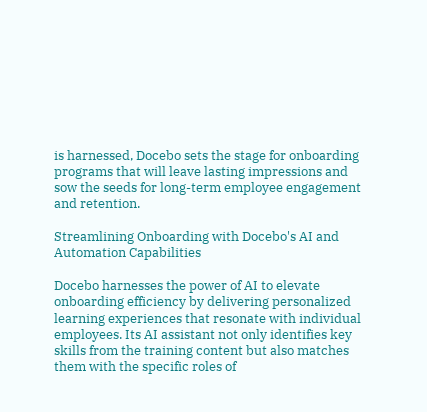is harnessed, Docebo sets the stage for onboarding programs that will leave lasting impressions and sow the seeds for long-term employee engagement and retention.

Streamlining Onboarding with Docebo's AI and Automation Capabilities

Docebo harnesses the power of AI to elevate onboarding efficiency by delivering personalized learning experiences that resonate with individual employees. Its AI assistant not only identifies key skills from the training content but also matches them with the specific roles of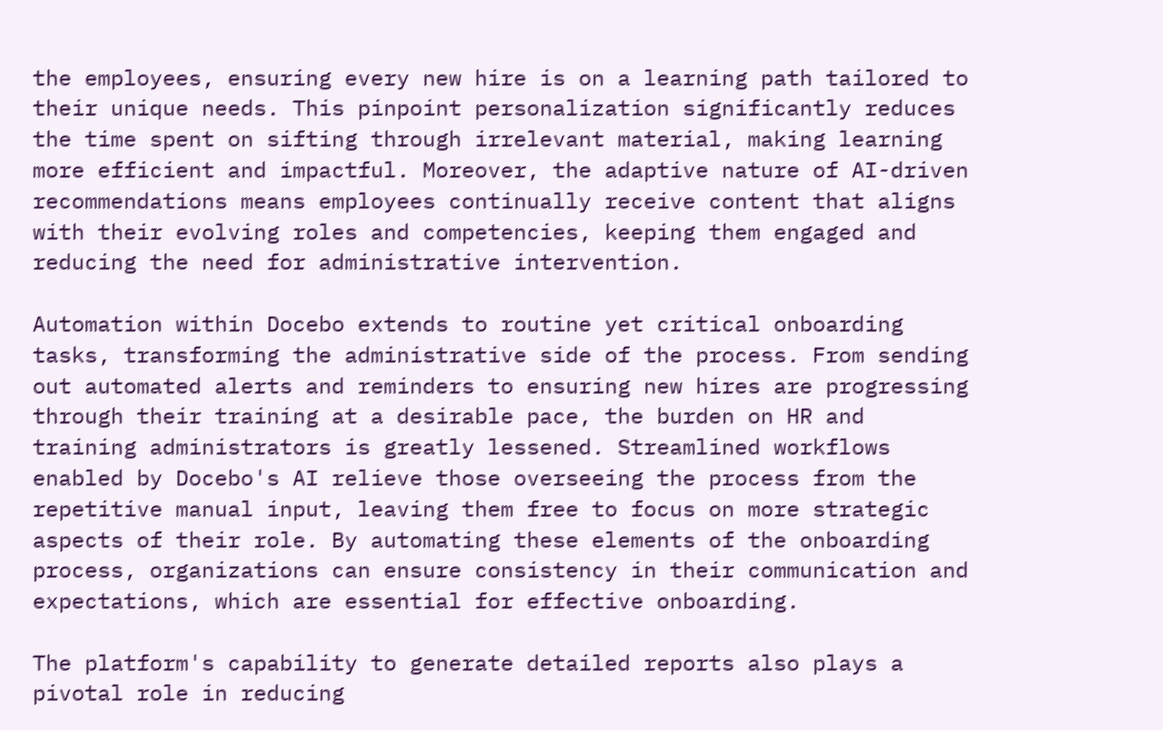the employees, ensuring every new hire is on a learning path tailored to their unique needs. This pinpoint personalization significantly reduces the time spent on sifting through irrelevant material, making learning more efficient and impactful. Moreover, the adaptive nature of AI-driven recommendations means employees continually receive content that aligns with their evolving roles and competencies, keeping them engaged and reducing the need for administrative intervention.

Automation within Docebo extends to routine yet critical onboarding tasks, transforming the administrative side of the process. From sending out automated alerts and reminders to ensuring new hires are progressing through their training at a desirable pace, the burden on HR and training administrators is greatly lessened. Streamlined workflows enabled by Docebo's AI relieve those overseeing the process from the repetitive manual input, leaving them free to focus on more strategic aspects of their role. By automating these elements of the onboarding process, organizations can ensure consistency in their communication and expectations, which are essential for effective onboarding.

The platform's capability to generate detailed reports also plays a pivotal role in reducing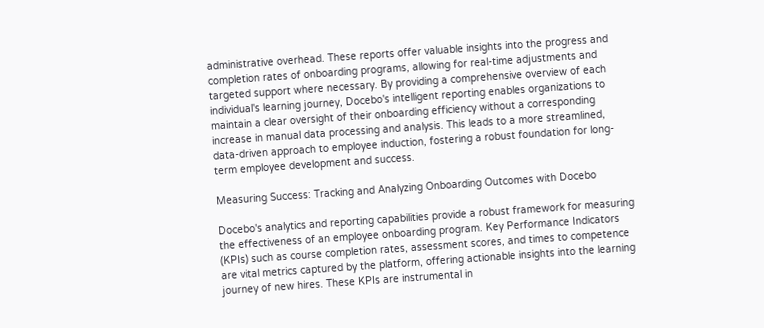administrative overhead. These reports offer valuable insights into the progress and completion rates of onboarding programs, allowing for real-time adjustments and targeted support where necessary. By providing a comprehensive overview of each individual's learning journey, Docebo's intelligent reporting enables organizations to maintain a clear oversight of their onboarding efficiency without a corresponding increase in manual data processing and analysis. This leads to a more streamlined, data-driven approach to employee induction, fostering a robust foundation for long-term employee development and success.

Measuring Success: Tracking and Analyzing Onboarding Outcomes with Docebo

Docebo's analytics and reporting capabilities provide a robust framework for measuring the effectiveness of an employee onboarding program. Key Performance Indicators (KPIs) such as course completion rates, assessment scores, and times to competence are vital metrics captured by the platform, offering actionable insights into the learning journey of new hires. These KPIs are instrumental in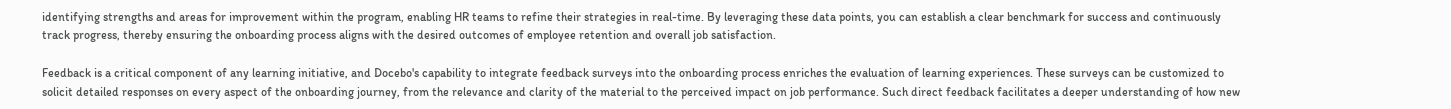identifying strengths and areas for improvement within the program, enabling HR teams to refine their strategies in real-time. By leveraging these data points, you can establish a clear benchmark for success and continuously track progress, thereby ensuring the onboarding process aligns with the desired outcomes of employee retention and overall job satisfaction.

Feedback is a critical component of any learning initiative, and Docebo's capability to integrate feedback surveys into the onboarding process enriches the evaluation of learning experiences. These surveys can be customized to solicit detailed responses on every aspect of the onboarding journey, from the relevance and clarity of the material to the perceived impact on job performance. Such direct feedback facilitates a deeper understanding of how new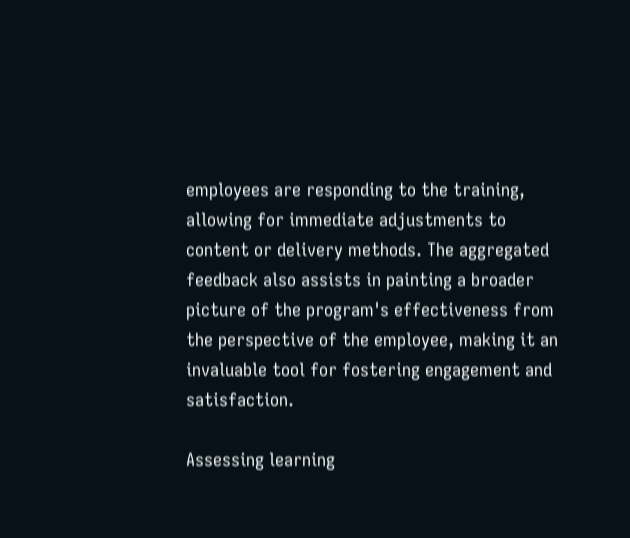employees are responding to the training, allowing for immediate adjustments to content or delivery methods. The aggregated feedback also assists in painting a broader picture of the program's effectiveness from the perspective of the employee, making it an invaluable tool for fostering engagement and satisfaction.

Assessing learning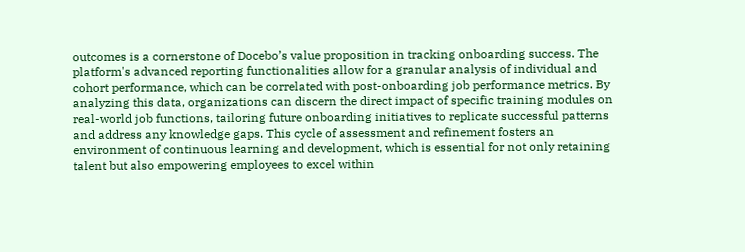outcomes is a cornerstone of Docebo’s value proposition in tracking onboarding success. The platform's advanced reporting functionalities allow for a granular analysis of individual and cohort performance, which can be correlated with post-onboarding job performance metrics. By analyzing this data, organizations can discern the direct impact of specific training modules on real-world job functions, tailoring future onboarding initiatives to replicate successful patterns and address any knowledge gaps. This cycle of assessment and refinement fosters an environment of continuous learning and development, which is essential for not only retaining talent but also empowering employees to excel within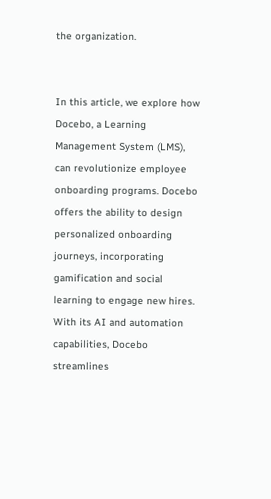the organization.


In this article, we explore how Docebo, a Learning Management System (LMS), can revolutionize employee onboarding programs. Docebo offers the ability to design personalized onboarding journeys, incorporating gamification and social learning to engage new hires. With its AI and automation capabilities, Docebo streamlines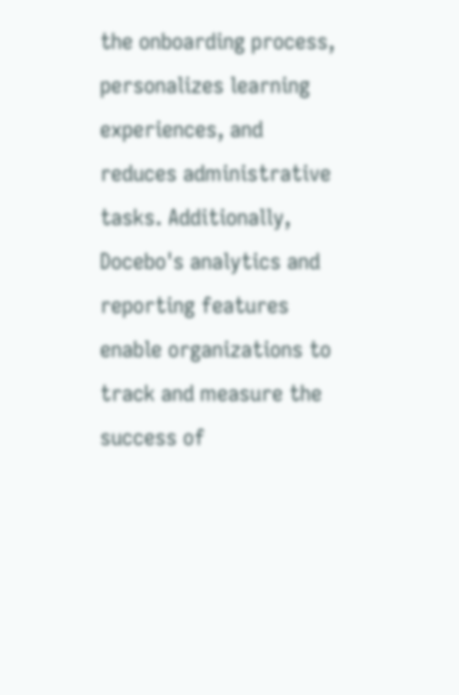the onboarding process, personalizes learning experiences, and reduces administrative tasks. Additionally, Docebo's analytics and reporting features enable organizations to track and measure the success of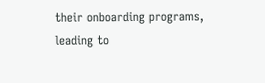their onboarding programs, leading to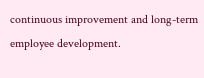continuous improvement and long-term employee development.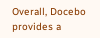Overall, Docebo provides a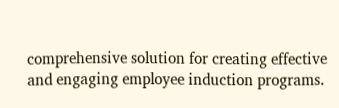comprehensive solution for creating effective and engaging employee induction programs.